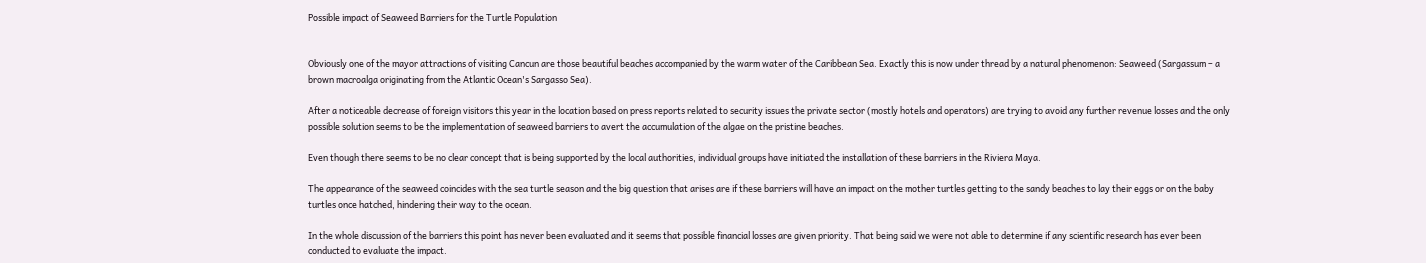Possible impact of Seaweed Barriers for the Turtle Population


Obviously one of the mayor attractions of visiting Cancun are those beautiful beaches accompanied by the warm water of the Caribbean Sea. Exactly this is now under thread by a natural phenomenon: Seaweed (Sargassum – a brown macroalga originating from the Atlantic Ocean's Sargasso Sea).

After a noticeable decrease of foreign visitors this year in the location based on press reports related to security issues the private sector (mostly hotels and operators) are trying to avoid any further revenue losses and the only possible solution seems to be the implementation of seaweed barriers to avert the accumulation of the algae on the pristine beaches.

Even though there seems to be no clear concept that is being supported by the local authorities, individual groups have initiated the installation of these barriers in the Riviera Maya.

The appearance of the seaweed coincides with the sea turtle season and the big question that arises are if these barriers will have an impact on the mother turtles getting to the sandy beaches to lay their eggs or on the baby turtles once hatched, hindering their way to the ocean.

In the whole discussion of the barriers this point has never been evaluated and it seems that possible financial losses are given priority. That being said we were not able to determine if any scientific research has ever been conducted to evaluate the impact.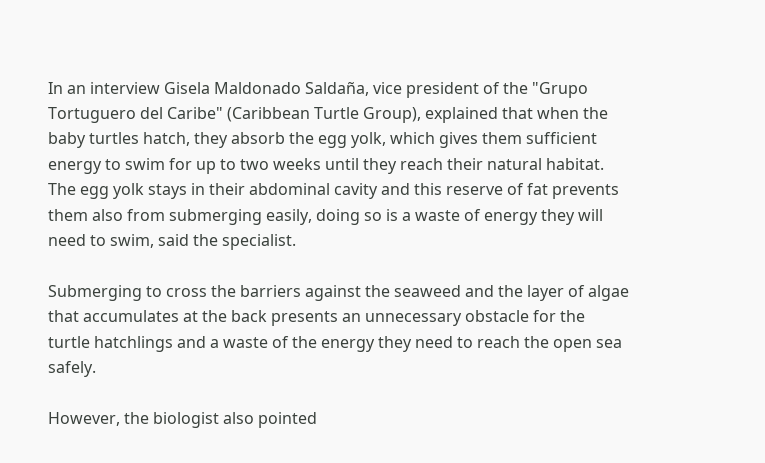In an interview Gisela Maldonado Saldaña, vice president of the "Grupo Tortuguero del Caribe" (Caribbean Turtle Group), explained that when the baby turtles hatch, they absorb the egg yolk, which gives them sufficient energy to swim for up to two weeks until they reach their natural habitat. The egg yolk stays in their abdominal cavity and this reserve of fat prevents them also from submerging easily, doing so is a waste of energy they will need to swim, said the specialist.

Submerging to cross the barriers against the seaweed and the layer of algae that accumulates at the back presents an unnecessary obstacle for the turtle hatchlings and a waste of the energy they need to reach the open sea safely.

However, the biologist also pointed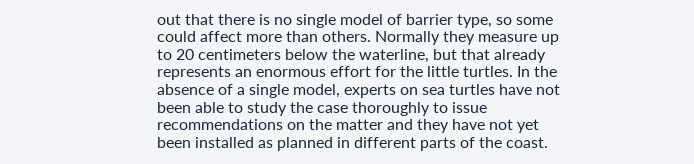out that there is no single model of barrier type, so some could affect more than others. Normally they measure up to 20 centimeters below the waterline, but that already represents an enormous effort for the little turtles. In the absence of a single model, experts on sea turtles have not been able to study the case thoroughly to issue recommendations on the matter and they have not yet been installed as planned in different parts of the coast.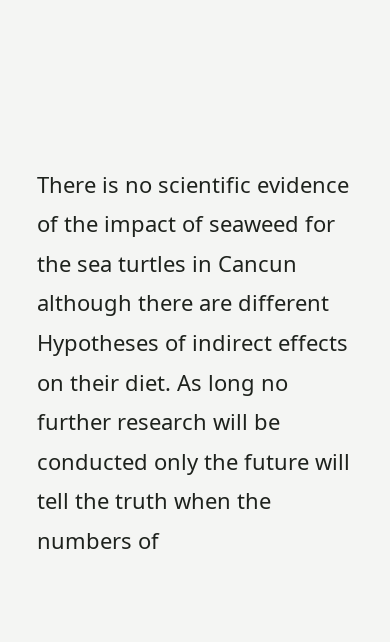There is no scientific evidence of the impact of seaweed for the sea turtles in Cancun although there are different Hypotheses of indirect effects on their diet. As long no further research will be conducted only the future will tell the truth when the numbers of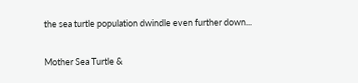the sea turtle population dwindle even further down...

Mother Sea Turtle &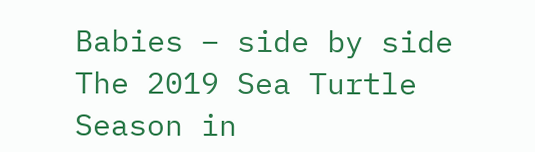Babies – side by side
The 2019 Sea Turtle Season in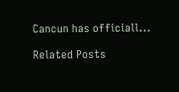Cancun has officiall...

Related Posts